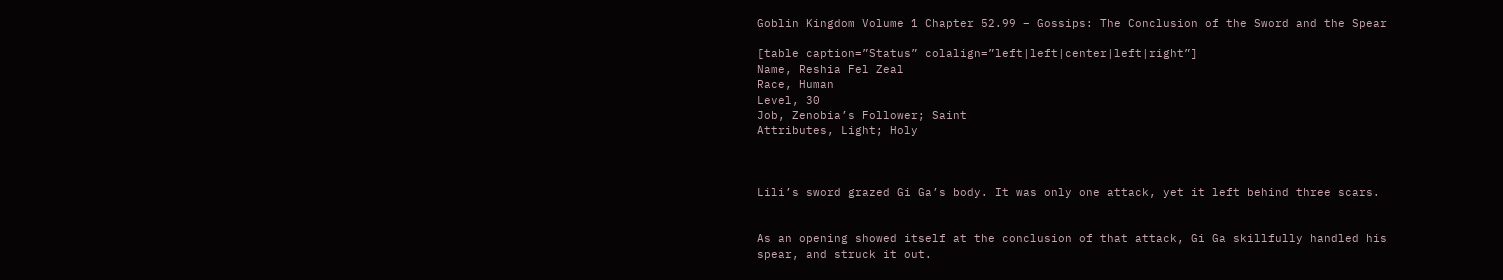Goblin Kingdom Volume 1 Chapter 52.99 – Gossips: The Conclusion of the Sword and the Spear

[table caption=”Status” colalign=”left|left|center|left|right”]
Name, Reshia Fel Zeal
Race, Human
Level, 30
Job, Zenobia’s Follower; Saint
Attributes, Light; Holy



Lili’s sword grazed Gi Ga’s body. It was only one attack, yet it left behind three scars.


As an opening showed itself at the conclusion of that attack, Gi Ga skillfully handled his spear, and struck it out.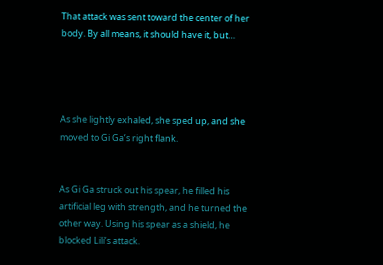That attack was sent toward the center of her body. By all means, it should have it, but…




As she lightly exhaled, she sped up, and she moved to Gi Ga’s right flank.


As Gi Ga struck out his spear, he filled his artificial leg with strength, and he turned the other way. Using his spear as a shield, he blocked Lili’s attack.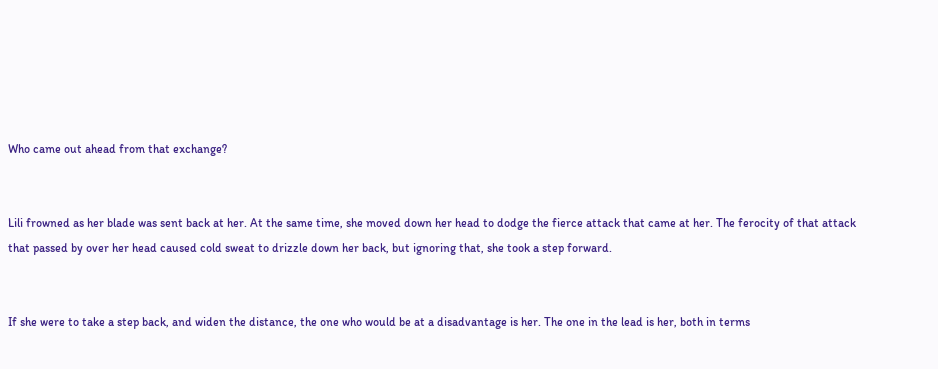Who came out ahead from that exchange?


Lili frowned as her blade was sent back at her. At the same time, she moved down her head to dodge the fierce attack that came at her. The ferocity of that attack that passed by over her head caused cold sweat to drizzle down her back, but ignoring that, she took a step forward.


If she were to take a step back, and widen the distance, the one who would be at a disadvantage is her. The one in the lead is her, both in terms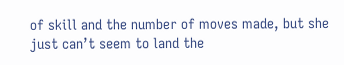of skill and the number of moves made, but she just can’t seem to land the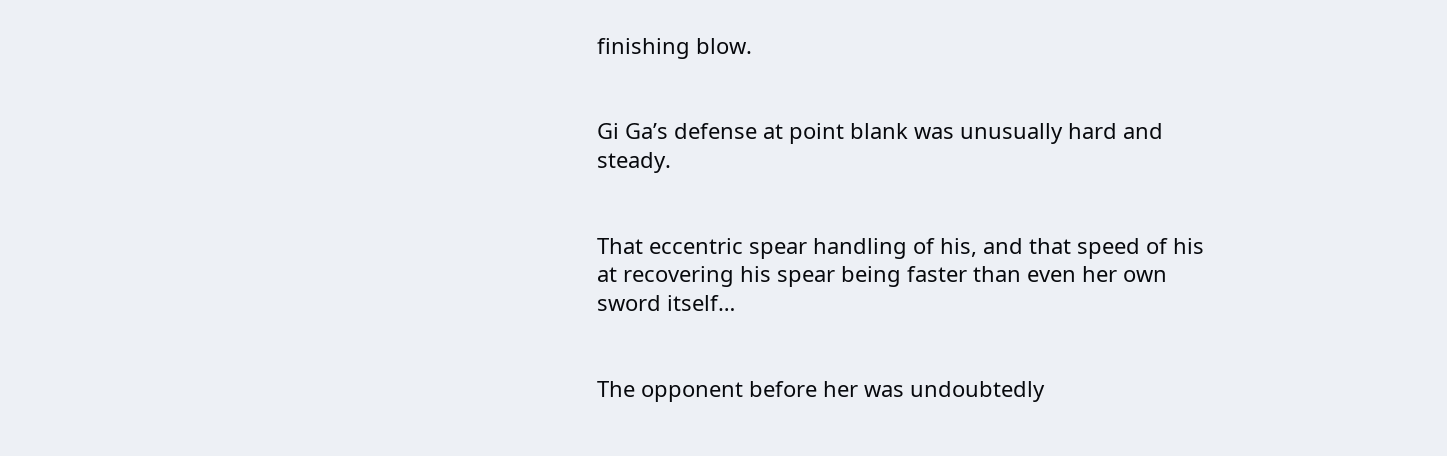finishing blow.


Gi Ga’s defense at point blank was unusually hard and steady.


That eccentric spear handling of his, and that speed of his at recovering his spear being faster than even her own sword itself…


The opponent before her was undoubtedly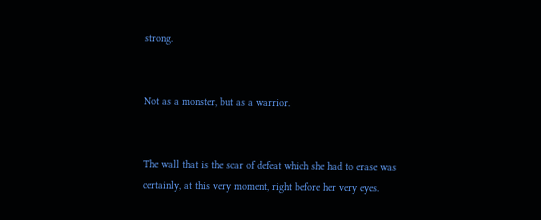strong.


Not as a monster, but as a warrior.


The wall that is the scar of defeat which she had to erase was certainly, at this very moment, right before her very eyes.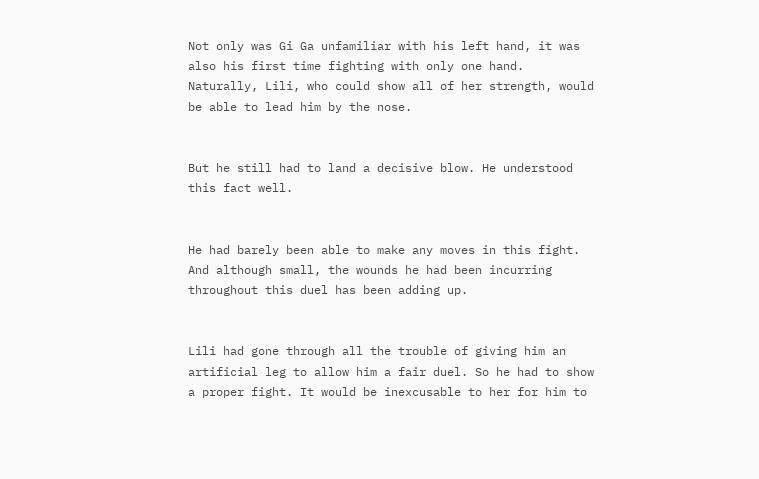Not only was Gi Ga unfamiliar with his left hand, it was also his first time fighting with only one hand. Naturally, Lili, who could show all of her strength, would be able to lead him by the nose.


But he still had to land a decisive blow. He understood this fact well.


He had barely been able to make any moves in this fight. And although small, the wounds he had been incurring throughout this duel has been adding up.


Lili had gone through all the trouble of giving him an artificial leg to allow him a fair duel. So he had to show a proper fight. It would be inexcusable to her for him to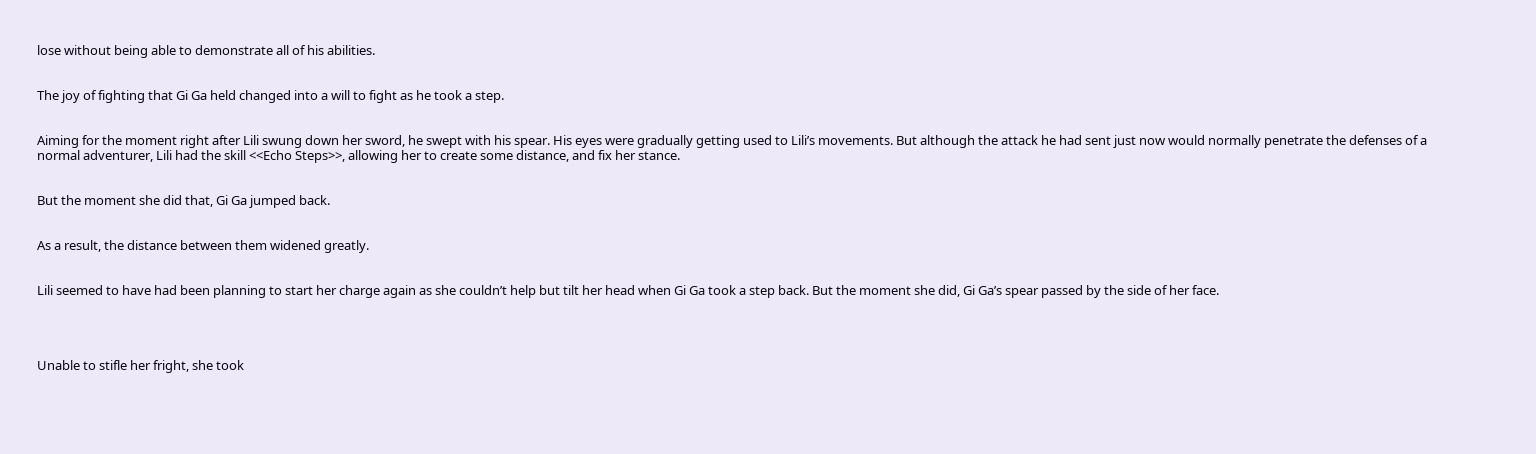lose without being able to demonstrate all of his abilities.


The joy of fighting that Gi Ga held changed into a will to fight as he took a step.


Aiming for the moment right after Lili swung down her sword, he swept with his spear. His eyes were gradually getting used to Lili’s movements. But although the attack he had sent just now would normally penetrate the defenses of a normal adventurer, Lili had the skill <<Echo Steps>>, allowing her to create some distance, and fix her stance.


But the moment she did that, Gi Ga jumped back.


As a result, the distance between them widened greatly.


Lili seemed to have had been planning to start her charge again as she couldn’t help but tilt her head when Gi Ga took a step back. But the moment she did, Gi Ga’s spear passed by the side of her face.




Unable to stifle her fright, she took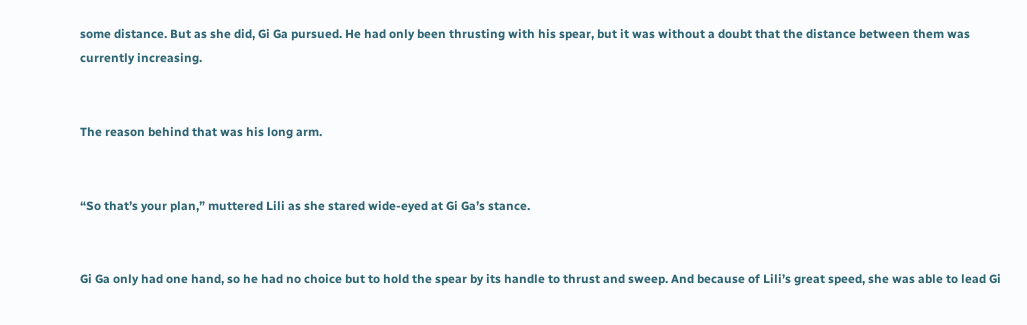some distance. But as she did, Gi Ga pursued. He had only been thrusting with his spear, but it was without a doubt that the distance between them was currently increasing.


The reason behind that was his long arm.


“So that’s your plan,” muttered Lili as she stared wide-eyed at Gi Ga’s stance.


Gi Ga only had one hand, so he had no choice but to hold the spear by its handle to thrust and sweep. And because of Lili’s great speed, she was able to lead Gi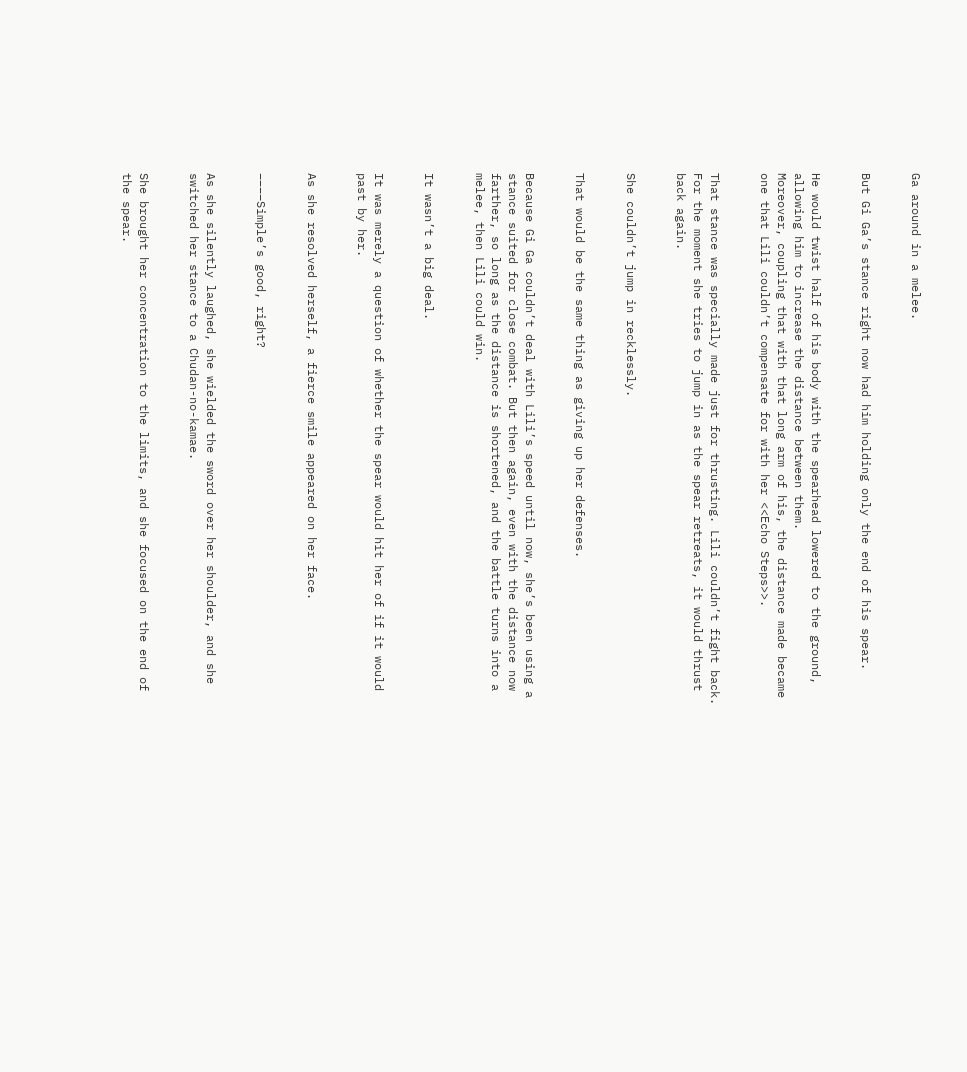Ga around in a melee.


But Gi Ga’s stance right now had him holding only the end of his spear.


He would twist half of his body with the spearhead lowered to the ground, allowing him to increase the distance between them.
Moreover, coupling that with that long arm of his, the distance made became one that Lili couldn’t compensate for with her <<Echo Steps>>.


That stance was specially made just for thrusting. Lili couldn’t fight back. For the moment she tries to jump in as the spear retreats, it would thrust back again.


She couldn’t jump in recklessly.


That would be the same thing as giving up her defenses.


Because Gi Ga couldn’t deal with Lili’s speed until now, she’s been using a stance suited for close combat. But then again, even with the distance now farther, so long as the distance is shortened, and the battle turns into a melee, then Lili could win.


It wasn’t a big deal.


It was merely a question of whether the spear would hit her of if it would past by her.


As she resolved herself, a fierce smile appeared on her face.


––––Simple’s good, right?


As she silently laughed, she wielded the sword over her shoulder, and she switched her stance to a Chudan-no-kamae.


She brought her concentration to the limits, and she focused on the end of the spear.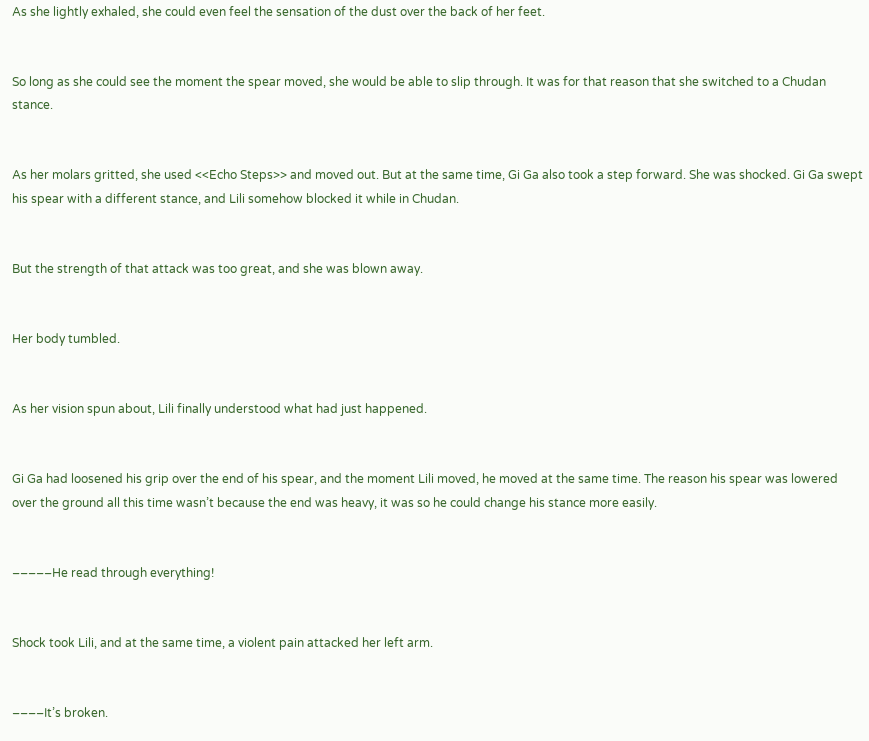As she lightly exhaled, she could even feel the sensation of the dust over the back of her feet.


So long as she could see the moment the spear moved, she would be able to slip through. It was for that reason that she switched to a Chudan stance.


As her molars gritted, she used <<Echo Steps>> and moved out. But at the same time, Gi Ga also took a step forward. She was shocked. Gi Ga swept his spear with a different stance, and Lili somehow blocked it while in Chudan.


But the strength of that attack was too great, and she was blown away.


Her body tumbled.


As her vision spun about, Lili finally understood what had just happened.


Gi Ga had loosened his grip over the end of his spear, and the moment Lili moved, he moved at the same time. The reason his spear was lowered over the ground all this time wasn’t because the end was heavy, it was so he could change his stance more easily.


–––––He read through everything!


Shock took Lili, and at the same time, a violent pain attacked her left arm.


––––It’s broken.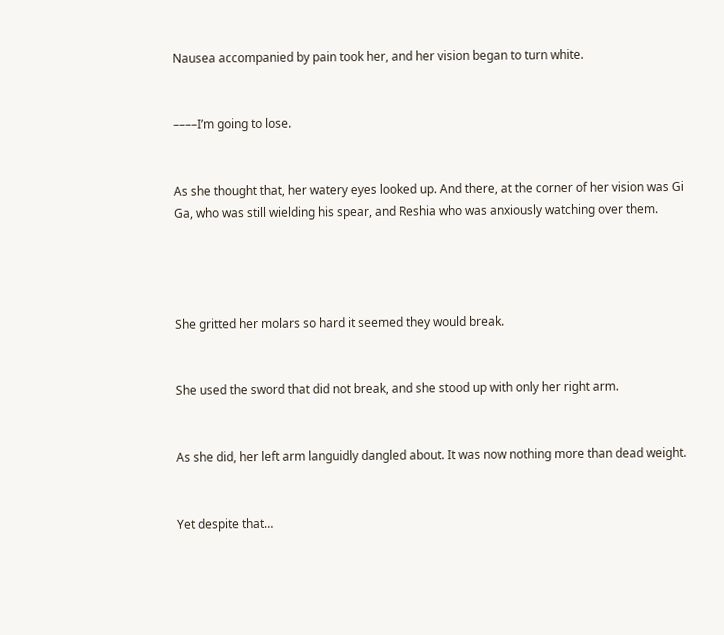Nausea accompanied by pain took her, and her vision began to turn white.


––––I’m going to lose.


As she thought that, her watery eyes looked up. And there, at the corner of her vision was Gi Ga, who was still wielding his spear, and Reshia who was anxiously watching over them.




She gritted her molars so hard it seemed they would break.


She used the sword that did not break, and she stood up with only her right arm.


As she did, her left arm languidly dangled about. It was now nothing more than dead weight.


Yet despite that…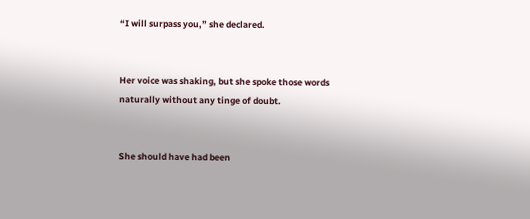“I will surpass you,” she declared.


Her voice was shaking, but she spoke those words naturally without any tinge of doubt.


She should have had been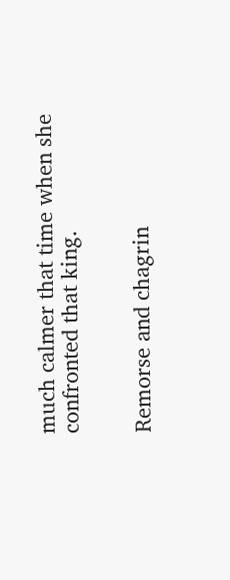much calmer that time when she confronted that king.


Remorse and chagrin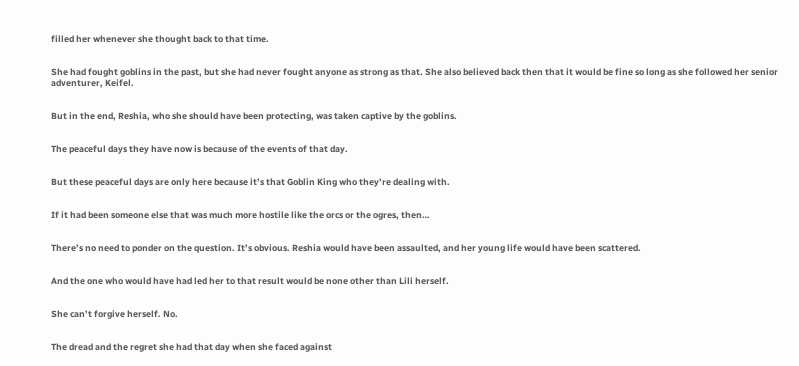filled her whenever she thought back to that time.


She had fought goblins in the past, but she had never fought anyone as strong as that. She also believed back then that it would be fine so long as she followed her senior adventurer, Keifel.


But in the end, Reshia, who she should have been protecting, was taken captive by the goblins.


The peaceful days they have now is because of the events of that day.


But these peaceful days are only here because it’s that Goblin King who they’re dealing with.


If it had been someone else that was much more hostile like the orcs or the ogres, then…


There’s no need to ponder on the question. It’s obvious. Reshia would have been assaulted, and her young life would have been scattered.


And the one who would have had led her to that result would be none other than Lili herself.


She can’t forgive herself. No.


The dread and the regret she had that day when she faced against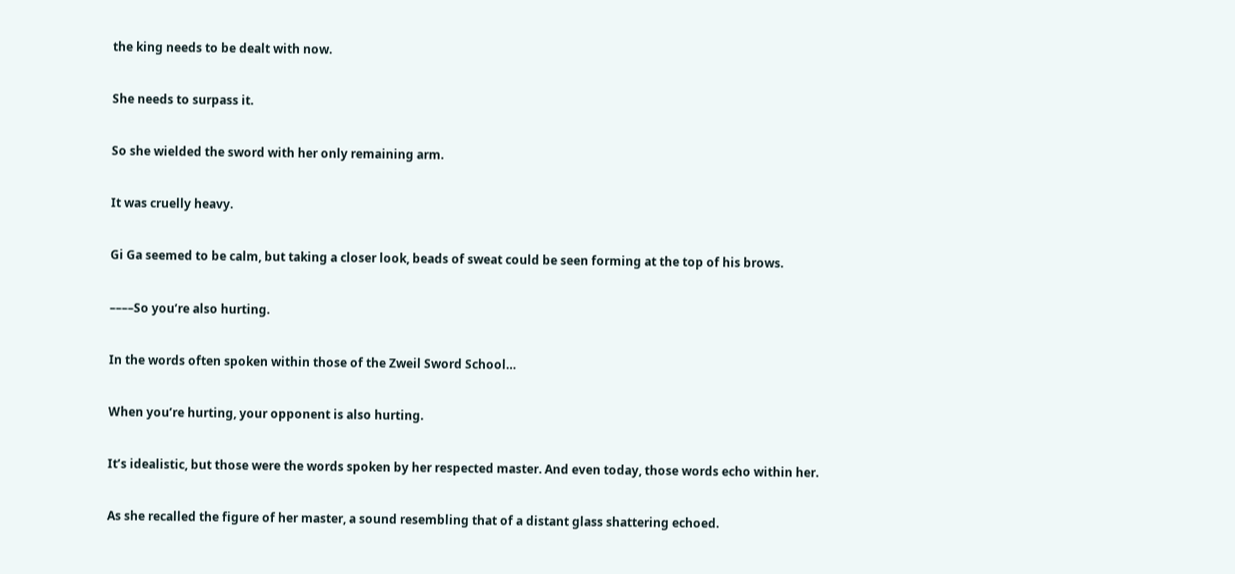the king needs to be dealt with now.


She needs to surpass it.


So she wielded the sword with her only remaining arm.


It was cruelly heavy.


Gi Ga seemed to be calm, but taking a closer look, beads of sweat could be seen forming at the top of his brows.


––––So you’re also hurting.


In the words often spoken within those of the Zweil Sword School…


When you’re hurting, your opponent is also hurting.


It’s idealistic, but those were the words spoken by her respected master. And even today, those words echo within her.


As she recalled the figure of her master, a sound resembling that of a distant glass shattering echoed.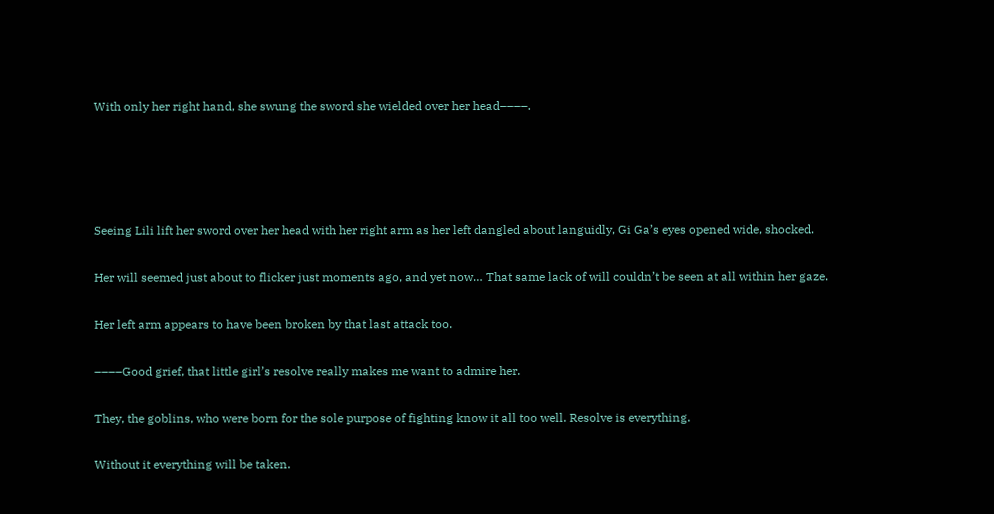With only her right hand, she swung the sword she wielded over her head––––.







Seeing Lili lift her sword over her head with her right arm as her left dangled about languidly, Gi Ga’s eyes opened wide, shocked.


Her will seemed just about to flicker just moments ago, and yet now… That same lack of will couldn’t be seen at all within her gaze.


Her left arm appears to have been broken by that last attack too.


––––Good grief, that little girl’s resolve really makes me want to admire her.


They, the goblins, who were born for the sole purpose of fighting know it all too well. Resolve is everything.


Without it everything will be taken.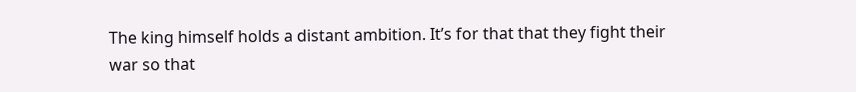The king himself holds a distant ambition. It’s for that that they fight their war so that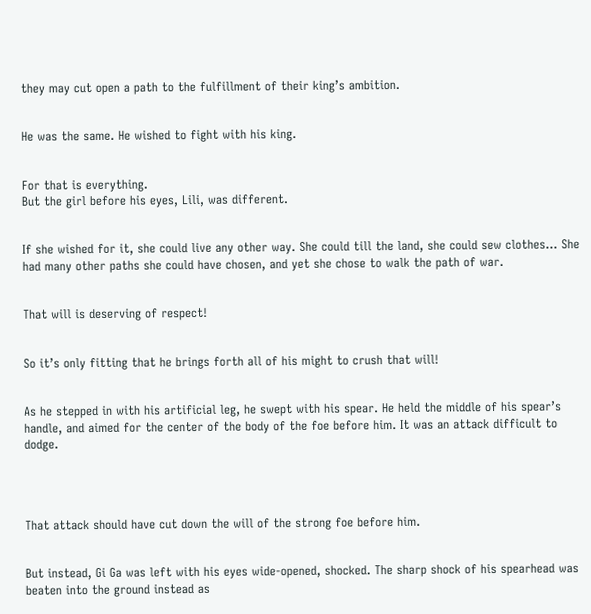they may cut open a path to the fulfillment of their king’s ambition.


He was the same. He wished to fight with his king.


For that is everything.
But the girl before his eyes, Lili, was different.


If she wished for it, she could live any other way. She could till the land, she could sew clothes… She had many other paths she could have chosen, and yet she chose to walk the path of war.


That will is deserving of respect!


So it’s only fitting that he brings forth all of his might to crush that will!


As he stepped in with his artificial leg, he swept with his spear. He held the middle of his spear’s handle, and aimed for the center of the body of the foe before him. It was an attack difficult to dodge.




That attack should have cut down the will of the strong foe before him.


But instead, Gi Ga was left with his eyes wide-opened, shocked. The sharp shock of his spearhead was beaten into the ground instead as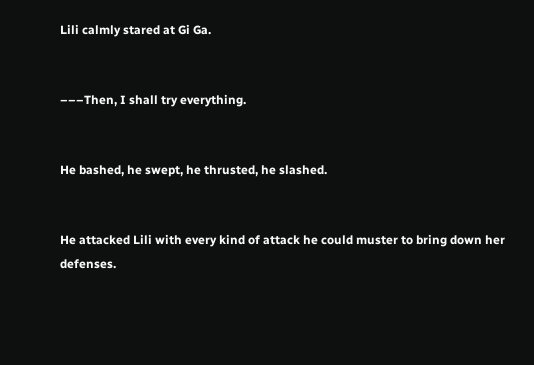Lili calmly stared at Gi Ga.


–––Then, I shall try everything.


He bashed, he swept, he thrusted, he slashed.


He attacked Lili with every kind of attack he could muster to bring down her defenses.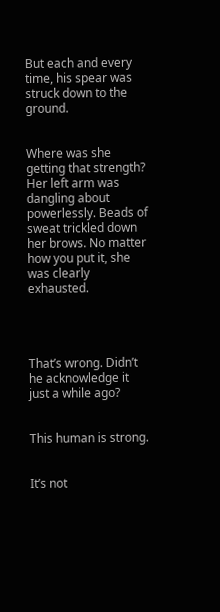But each and every time, his spear was struck down to the ground.


Where was she getting that strength? Her left arm was dangling about powerlessly. Beads of sweat trickled down her brows. No matter how you put it, she was clearly exhausted.




That’s wrong. Didn’t he acknowledge it just a while ago?


This human is strong.


It’s not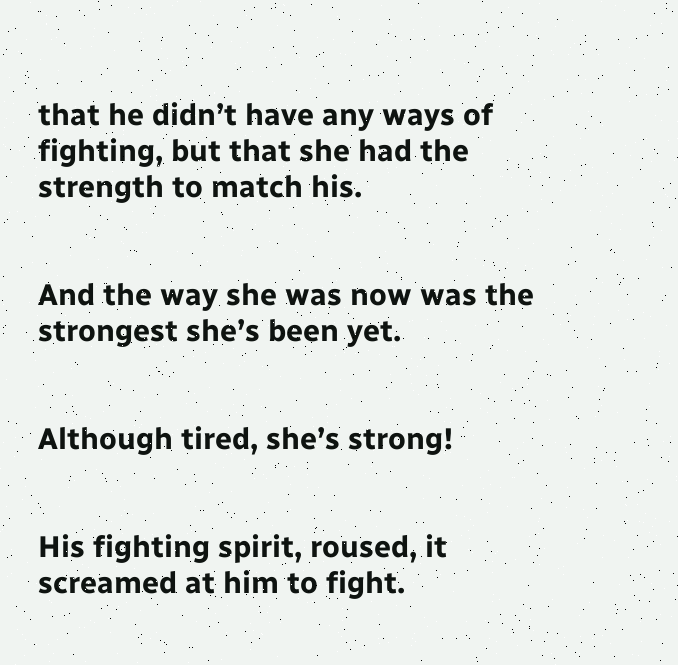that he didn’t have any ways of fighting, but that she had the strength to match his.


And the way she was now was the strongest she’s been yet.


Although tired, she’s strong!


His fighting spirit, roused, it screamed at him to fight.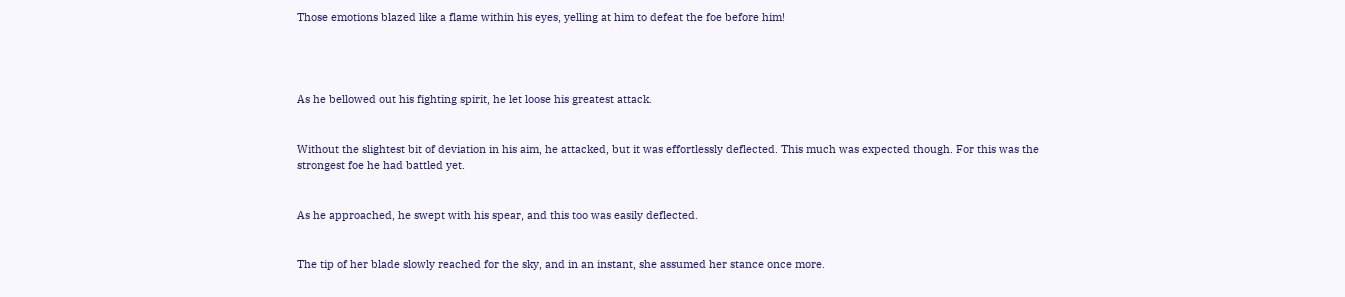Those emotions blazed like a flame within his eyes, yelling at him to defeat the foe before him!




As he bellowed out his fighting spirit, he let loose his greatest attack.


Without the slightest bit of deviation in his aim, he attacked, but it was effortlessly deflected. This much was expected though. For this was the strongest foe he had battled yet.


As he approached, he swept with his spear, and this too was easily deflected.


The tip of her blade slowly reached for the sky, and in an instant, she assumed her stance once more.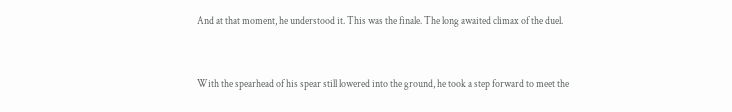And at that moment, he understood it. This was the finale. The long awaited climax of the duel.


With the spearhead of his spear still lowered into the ground, he took a step forward to meet the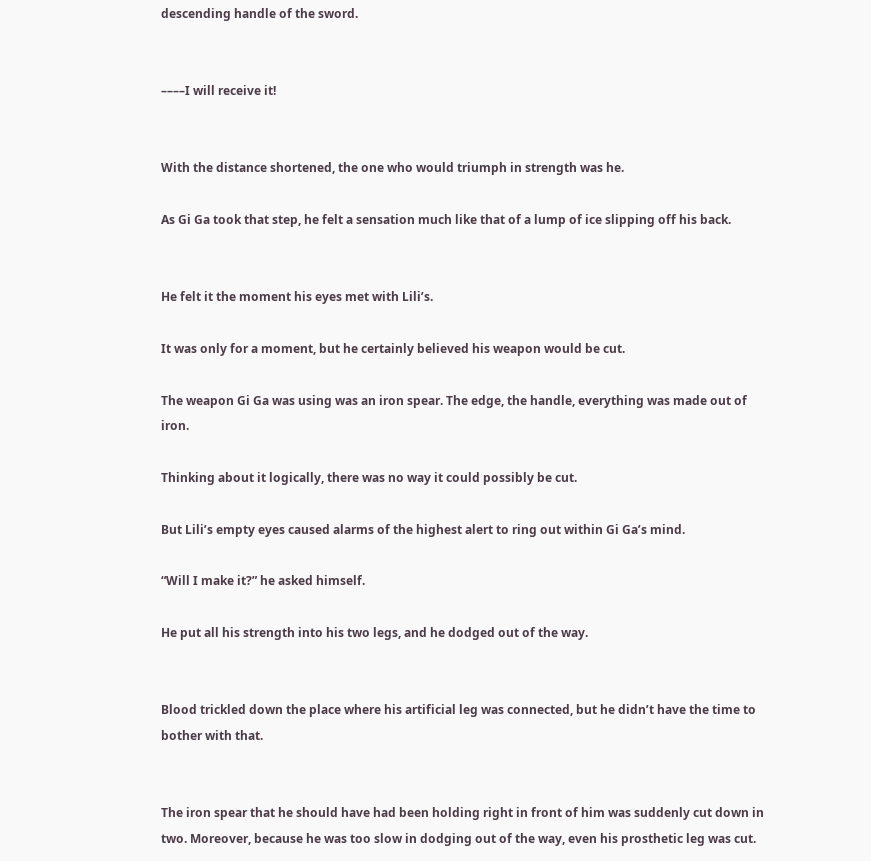descending handle of the sword.


––––I will receive it!


With the distance shortened, the one who would triumph in strength was he.

As Gi Ga took that step, he felt a sensation much like that of a lump of ice slipping off his back.


He felt it the moment his eyes met with Lili’s.

It was only for a moment, but he certainly believed his weapon would be cut.

The weapon Gi Ga was using was an iron spear. The edge, the handle, everything was made out of iron.

Thinking about it logically, there was no way it could possibly be cut.

But Lili’s empty eyes caused alarms of the highest alert to ring out within Gi Ga’s mind.

“Will I make it?” he asked himself.

He put all his strength into his two legs, and he dodged out of the way.


Blood trickled down the place where his artificial leg was connected, but he didn’t have the time to bother with that.


The iron spear that he should have had been holding right in front of him was suddenly cut down in two. Moreover, because he was too slow in dodging out of the way, even his prosthetic leg was cut.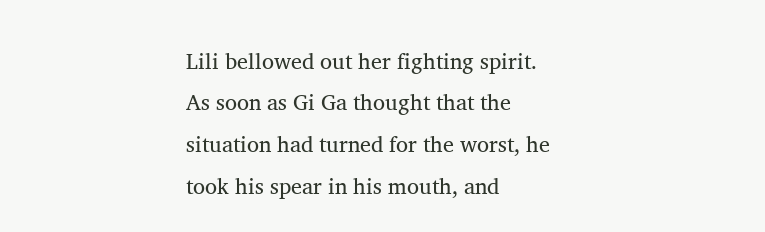Lili bellowed out her fighting spirit.
As soon as Gi Ga thought that the situation had turned for the worst, he took his spear in his mouth, and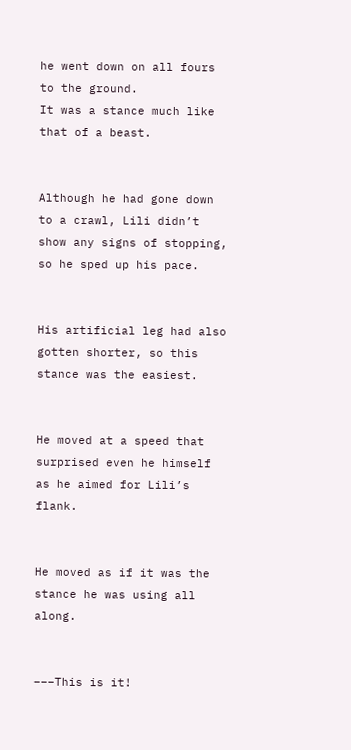he went down on all fours to the ground.
It was a stance much like that of a beast.


Although he had gone down to a crawl, Lili didn’t show any signs of stopping, so he sped up his pace.


His artificial leg had also gotten shorter, so this stance was the easiest.


He moved at a speed that surprised even he himself as he aimed for Lili’s flank.


He moved as if it was the stance he was using all along.


–––This is it!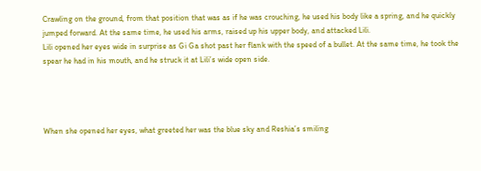Crawling on the ground, from that position that was as if he was crouching, he used his body like a spring, and he quickly jumped forward. At the same time, he used his arms, raised up his upper body, and attacked Lili.
Lili opened her eyes wide in surprise as Gi Ga shot past her flank with the speed of a bullet. At the same time, he took the spear he had in his mouth, and he struck it at Lili’s wide open side.




When she opened her eyes, what greeted her was the blue sky and Reshia’s smiling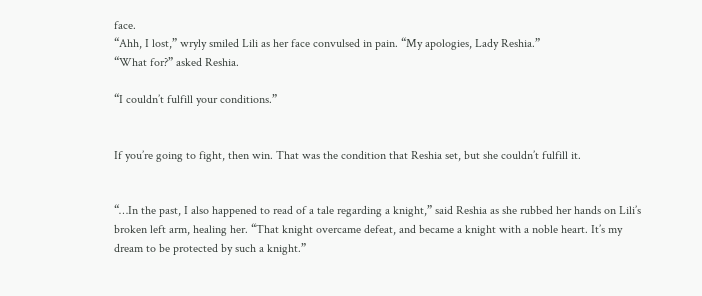face.
“Ahh, I lost,” wryly smiled Lili as her face convulsed in pain. “My apologies, Lady Reshia.”
“What for?” asked Reshia.

“I couldn’t fulfill your conditions.”


If you’re going to fight, then win. That was the condition that Reshia set, but she couldn’t fulfill it.


“…In the past, I also happened to read of a tale regarding a knight,” said Reshia as she rubbed her hands on Lili’s broken left arm, healing her. “That knight overcame defeat, and became a knight with a noble heart. It’s my dream to be protected by such a knight.”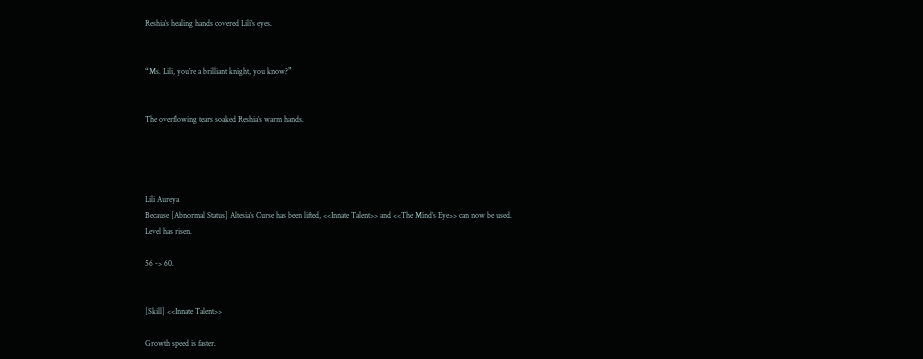Reshia’s healing hands covered Lili’s eyes.


“Ms. Lili, you’re a brilliant knight, you know?”


The overflowing tears soaked Reshia’s warm hands.




Lili Aureya
Because [Abnormal Status] Altesia’s Curse has been lifted, <<Innate Talent>> and <<The Mind’s Eye>> can now be used.
Level has risen.

56 -> 60.


[Skill] <<Innate Talent>>

Growth speed is faster.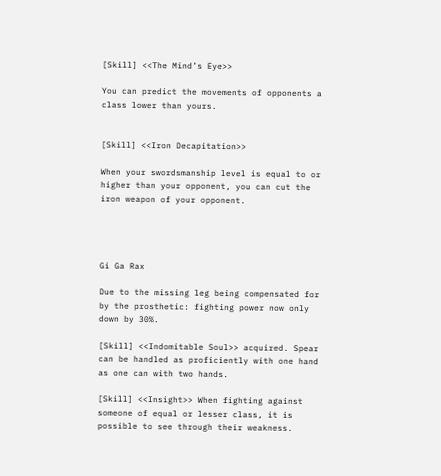[Skill] <<The Mind’s Eye>>

You can predict the movements of opponents a class lower than yours.


[Skill] <<Iron Decapitation>>

When your swordsmanship level is equal to or higher than your opponent, you can cut the iron weapon of your opponent.




Gi Ga Rax

Due to the missing leg being compensated for by the prosthetic: fighting power now only down by 30%.

[Skill] <<Indomitable Soul>> acquired. Spear can be handled as proficiently with one hand as one can with two hands.

[Skill] <<Insight>> When fighting against someone of equal or lesser class, it is possible to see through their weakness.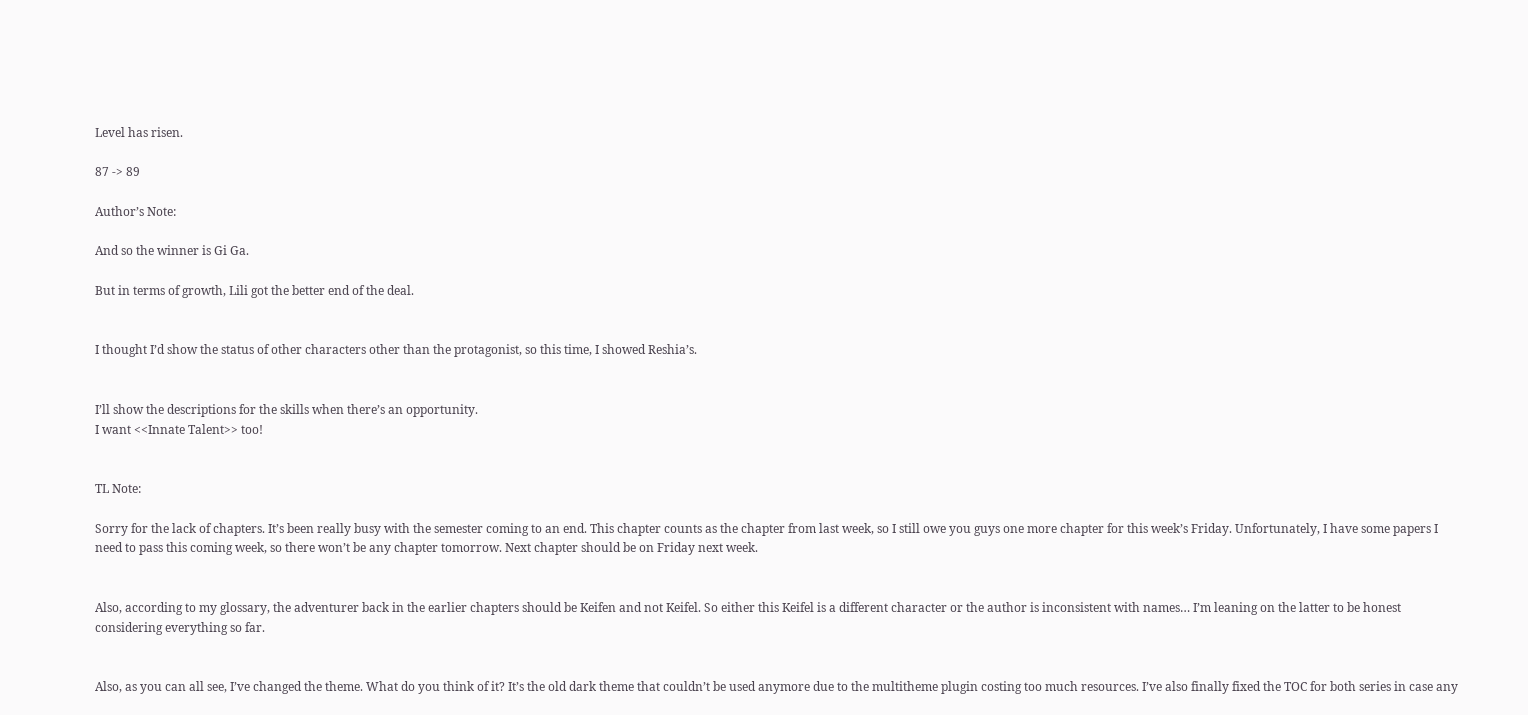Level has risen.

87 -> 89

Author’s Note:

And so the winner is Gi Ga.

But in terms of growth, Lili got the better end of the deal.


I thought I’d show the status of other characters other than the protagonist, so this time, I showed Reshia’s.


I’ll show the descriptions for the skills when there’s an opportunity.
I want <<Innate Talent>> too!


TL Note:

Sorry for the lack of chapters. It’s been really busy with the semester coming to an end. This chapter counts as the chapter from last week, so I still owe you guys one more chapter for this week’s Friday. Unfortunately, I have some papers I need to pass this coming week, so there won’t be any chapter tomorrow. Next chapter should be on Friday next week.


Also, according to my glossary, the adventurer back in the earlier chapters should be Keifen and not Keifel. So either this Keifel is a different character or the author is inconsistent with names… I’m leaning on the latter to be honest considering everything so far.


Also, as you can all see, I’ve changed the theme. What do you think of it? It’s the old dark theme that couldn’t be used anymore due to the multitheme plugin costing too much resources. I’ve also finally fixed the TOC for both series in case any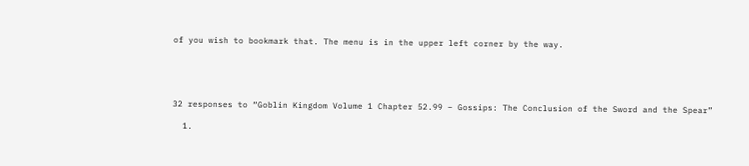of you wish to bookmark that. The menu is in the upper left corner by the way.





32 responses to “Goblin Kingdom Volume 1 Chapter 52.99 – Gossips: The Conclusion of the Sword and the Spear”

  1.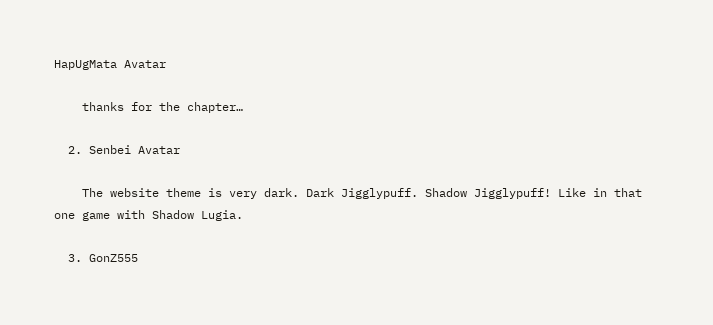HapUgMata Avatar

    thanks for the chapter…

  2. Senbei Avatar

    The website theme is very dark. Dark Jigglypuff. Shadow Jigglypuff! Like in that one game with Shadow Lugia.

  3. GonZ555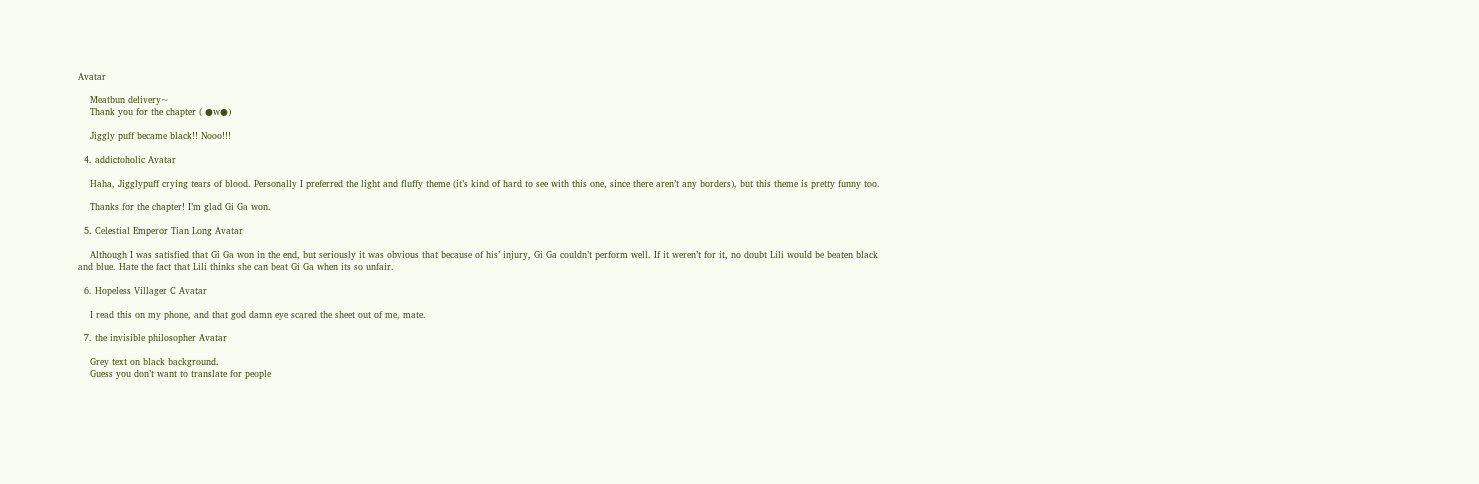Avatar

    Meatbun delivery~
    Thank you for the chapter ( ●w●)

    Jiggly puff became black!! Nooo!!!

  4. addictoholic Avatar

    Haha, Jigglypuff crying tears of blood. Personally I preferred the light and fluffy theme (it’s kind of hard to see with this one, since there aren’t any borders), but this theme is pretty funny too.

    Thanks for the chapter! I’m glad Gi Ga won.

  5. Celestial Emperor Tian Long Avatar

    Although I was satisfied that Gi Ga won in the end, but seriously it was obvious that because of his’ injury, Gi Ga couldn’t perform well. If it weren’t for it, no doubt Lili would be beaten black and blue. Hate the fact that Lili thinks she can beat Gi Ga when its so unfair.

  6. Hopeless Villager C Avatar

    I read this on my phone, and that god damn eye scared the sheet out of me, mate.

  7. the invisible philosopher Avatar

    Grey text on black background.
    Guess you don’t want to translate for people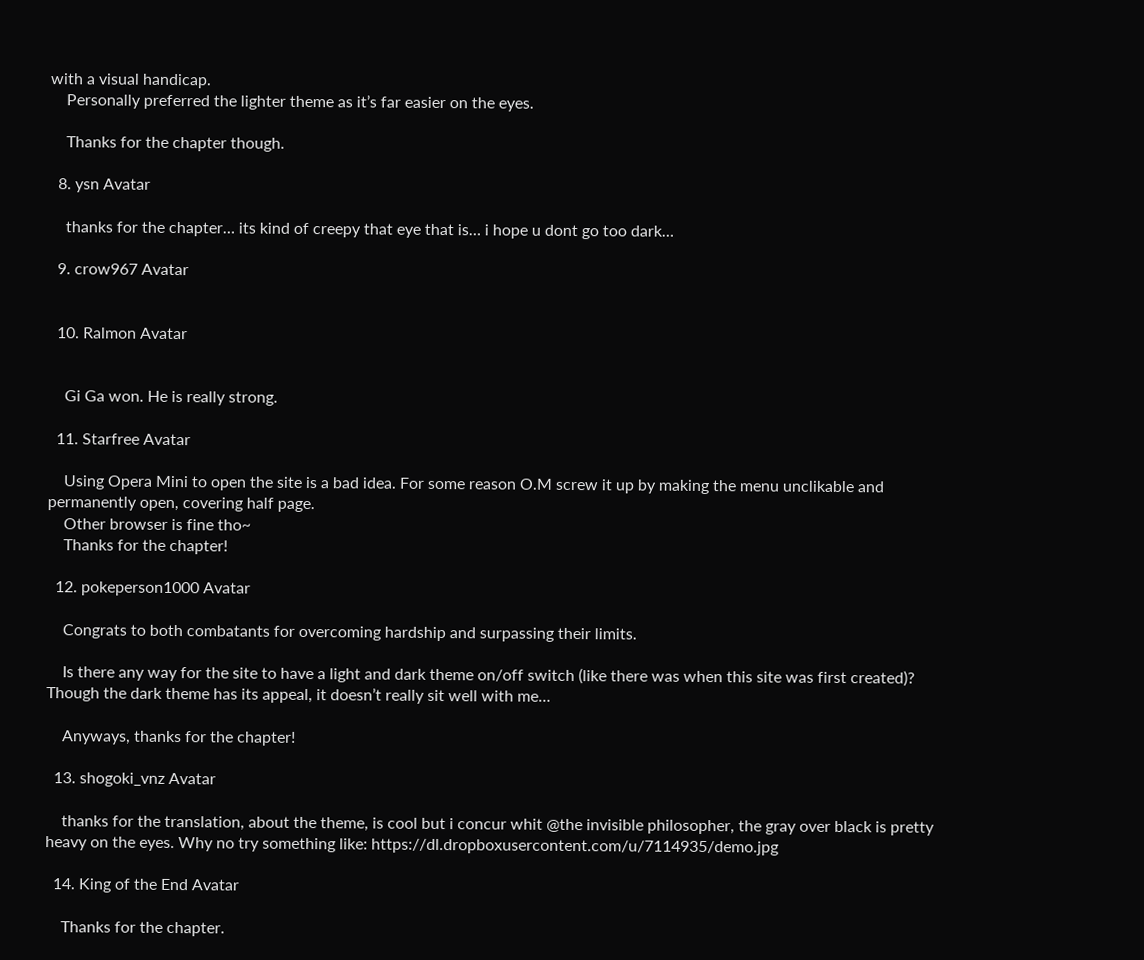with a visual handicap.
    Personally preferred the lighter theme as it’s far easier on the eyes.

    Thanks for the chapter though.

  8. ysn Avatar

    thanks for the chapter… its kind of creepy that eye that is… i hope u dont go too dark…

  9. crow967 Avatar


  10. Ralmon Avatar


    Gi Ga won. He is really strong.

  11. Starfree Avatar

    Using Opera Mini to open the site is a bad idea. For some reason O.M screw it up by making the menu unclikable and permanently open, covering half page.
    Other browser is fine tho~
    Thanks for the chapter!

  12. pokeperson1000 Avatar

    Congrats to both combatants for overcoming hardship and surpassing their limits.

    Is there any way for the site to have a light and dark theme on/off switch (like there was when this site was first created)? Though the dark theme has its appeal, it doesn’t really sit well with me…

    Anyways, thanks for the chapter!

  13. shogoki_vnz Avatar

    thanks for the translation, about the theme, is cool but i concur whit @the invisible philosopher, the gray over black is pretty heavy on the eyes. Why no try something like: https://dl.dropboxusercontent.com/u/7114935/demo.jpg

  14. King of the End Avatar

    Thanks for the chapter.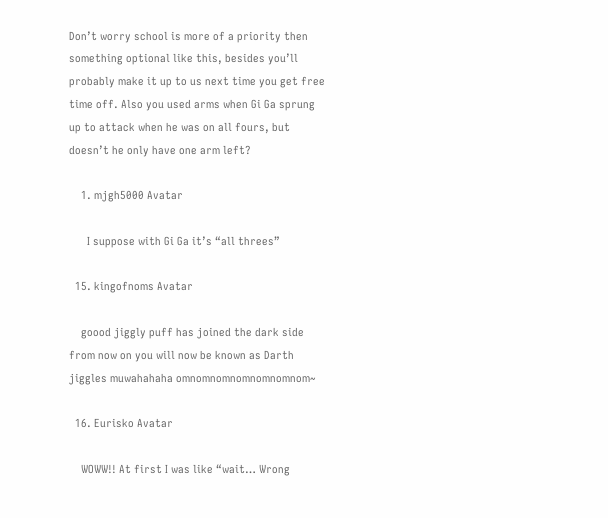Don’t worry school is more of a priority then something optional like this, besides you’ll probably make it up to us next time you get free time off. Also you used arms when Gi Ga sprung up to attack when he was on all fours, but doesn’t he only have one arm left?

    1. mjgh5000 Avatar

      I suppose with Gi Ga it’s “all threes”

  15. kingofnoms Avatar

    goood jiggly puff has joined the dark side from now on you will now be known as Darth jiggles muwahahaha omnomnomnomnomnomnom~

  16. Eurisko Avatar

    WOWW!! At first I was like “wait… Wrong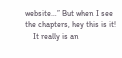website…” But when I see the chapters, hey this is it!
    It really is an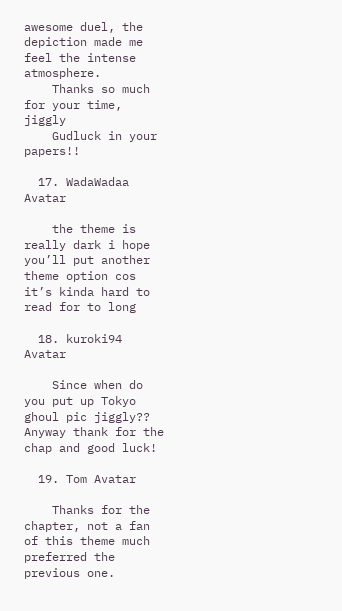awesome duel, the depiction made me feel the intense atmosphere.
    Thanks so much for your time, jiggly
    Gudluck in your papers!!

  17. WadaWadaa Avatar

    the theme is really dark i hope you’ll put another theme option cos it’s kinda hard to read for to long

  18. kuroki94 Avatar

    Since when do you put up Tokyo ghoul pic jiggly?? Anyway thank for the chap and good luck!

  19. Tom Avatar

    Thanks for the chapter, not a fan of this theme much preferred the previous one.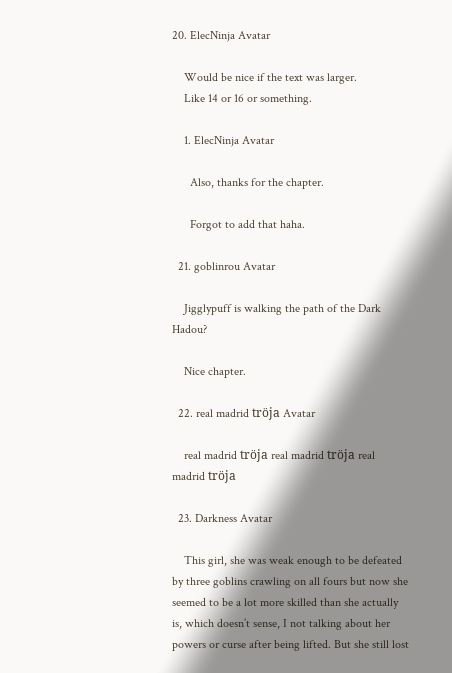20. ElecNinja Avatar

    Would be nice if the text was larger.
    Like 14 or 16 or something.

    1. ElecNinja Avatar

      Also, thanks for the chapter.

      Forgot to add that haha.

  21. goblinrou Avatar

    Jigglypuff is walking the path of the Dark Hadou?

    Nice chapter.

  22. real madrid tröja Avatar

    real madrid tröja real madrid tröja real madrid tröja

  23. Darkness Avatar

    This girl, she was weak enough to be defeated by three goblins crawling on all fours but now she seemed to be a lot more skilled than she actually is, which doesn’t sense, I not talking about her powers or curse after being lifted. But she still lost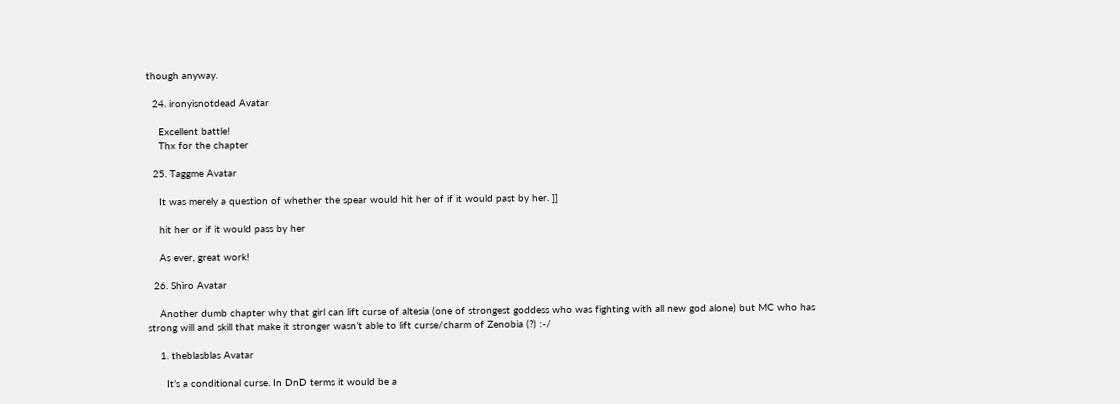though anyway.

  24. ironyisnotdead Avatar

    Excellent battle!
    Thx for the chapter

  25. Taggme Avatar

    It was merely a question of whether the spear would hit her of if it would past by her. ]]

    hit her or if it would pass by her

    As ever, great work!

  26. Shiro Avatar

    Another dumb chapter why that girl can lift curse of altesia (one of strongest goddess who was fighting with all new god alone) but MC who has strong will and skill that make it stronger wasn’t able to lift curse/charm of Zenobia (?) :-/

    1. theblasblas Avatar

      It’s a conditional curse. In DnD terms it would be a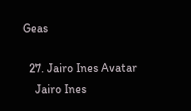Geas

  27. Jairo Ines Avatar
    Jairo Ines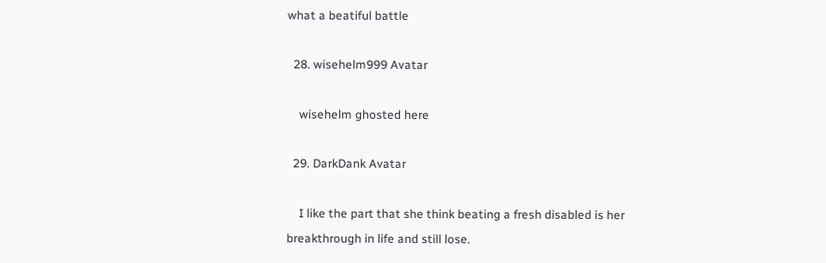what a beatiful battle

  28. wisehelm999 Avatar

    wisehelm ghosted here

  29. DarkDank Avatar

    I like the part that she think beating a fresh disabled is her breakthrough in life and still lose.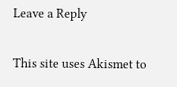Leave a Reply

This site uses Akismet to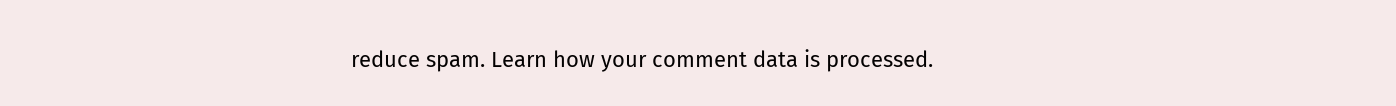reduce spam. Learn how your comment data is processed.